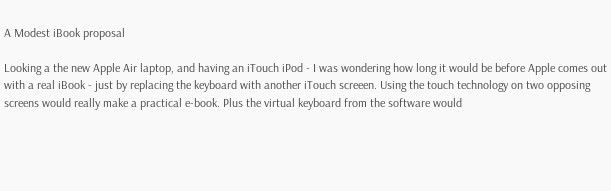A Modest iBook proposal

Looking a the new Apple Air laptop, and having an iTouch iPod - I was wondering how long it would be before Apple comes out with a real iBook - just by replacing the keyboard with another iTouch screeen. Using the touch technology on two opposing screens would really make a practical e-book. Plus the virtual keyboard from the software would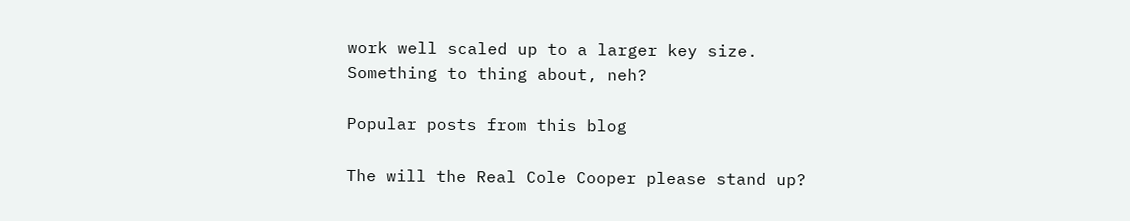work well scaled up to a larger key size. Something to thing about, neh?

Popular posts from this blog

The will the Real Cole Cooper please stand up?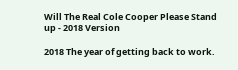Will The Real Cole Cooper Please Stand up - 2018 Version

2018 The year of getting back to work.